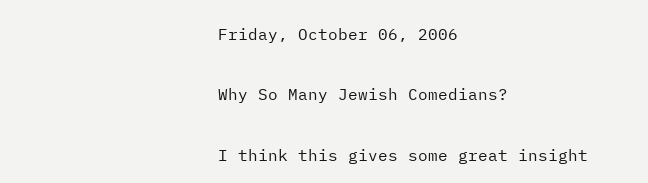Friday, October 06, 2006

Why So Many Jewish Comedians?

I think this gives some great insight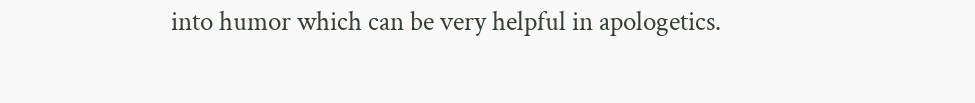into humor which can be very helpful in apologetics.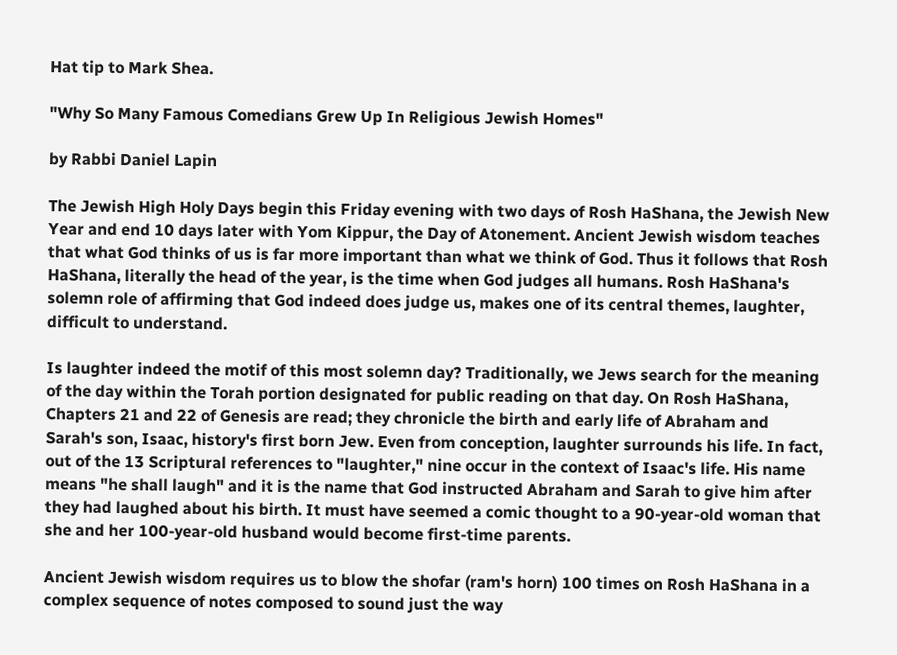Hat tip to Mark Shea.

"Why So Many Famous Comedians Grew Up In Religious Jewish Homes"

by Rabbi Daniel Lapin

The Jewish High Holy Days begin this Friday evening with two days of Rosh HaShana, the Jewish New Year and end 10 days later with Yom Kippur, the Day of Atonement. Ancient Jewish wisdom teaches that what God thinks of us is far more important than what we think of God. Thus it follows that Rosh HaShana, literally the head of the year, is the time when God judges all humans. Rosh HaShana's solemn role of affirming that God indeed does judge us, makes one of its central themes, laughter, difficult to understand.

Is laughter indeed the motif of this most solemn day? Traditionally, we Jews search for the meaning of the day within the Torah portion designated for public reading on that day. On Rosh HaShana, Chapters 21 and 22 of Genesis are read; they chronicle the birth and early life of Abraham and Sarah's son, Isaac, history's first born Jew. Even from conception, laughter surrounds his life. In fact, out of the 13 Scriptural references to "laughter," nine occur in the context of Isaac's life. His name means "he shall laugh" and it is the name that God instructed Abraham and Sarah to give him after they had laughed about his birth. It must have seemed a comic thought to a 90-year-old woman that she and her 100-year-old husband would become first-time parents.

Ancient Jewish wisdom requires us to blow the shofar (ram's horn) 100 times on Rosh HaShana in a complex sequence of notes composed to sound just the way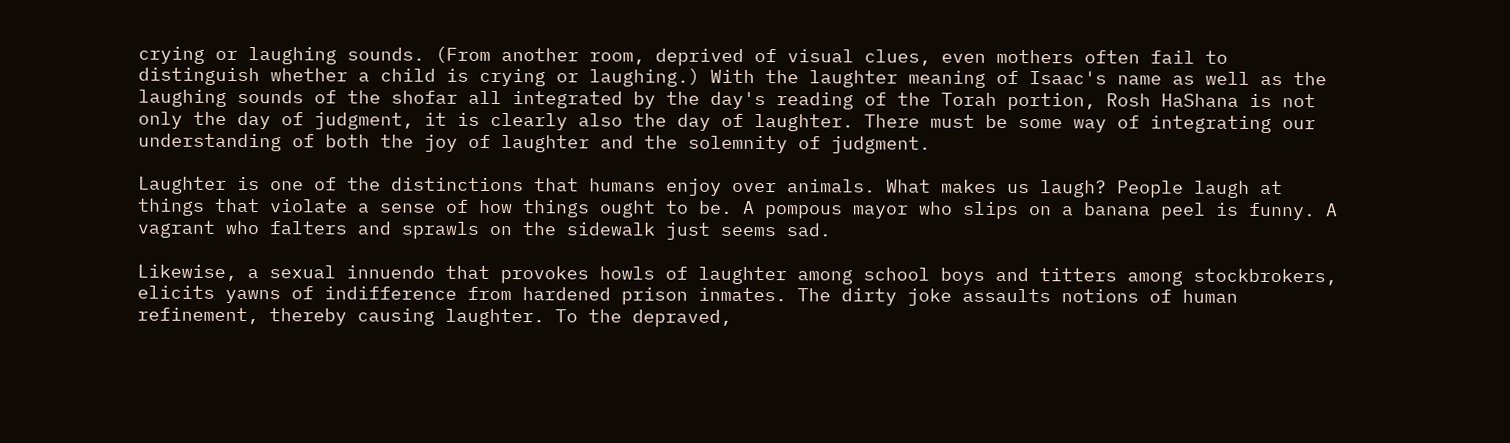crying or laughing sounds. (From another room, deprived of visual clues, even mothers often fail to distinguish whether a child is crying or laughing.) With the laughter meaning of Isaac's name as well as the laughing sounds of the shofar all integrated by the day's reading of the Torah portion, Rosh HaShana is not only the day of judgment, it is clearly also the day of laughter. There must be some way of integrating our understanding of both the joy of laughter and the solemnity of judgment.

Laughter is one of the distinctions that humans enjoy over animals. What makes us laugh? People laugh at things that violate a sense of how things ought to be. A pompous mayor who slips on a banana peel is funny. A vagrant who falters and sprawls on the sidewalk just seems sad.

Likewise, a sexual innuendo that provokes howls of laughter among school boys and titters among stockbrokers, elicits yawns of indifference from hardened prison inmates. The dirty joke assaults notions of human refinement, thereby causing laughter. To the depraved,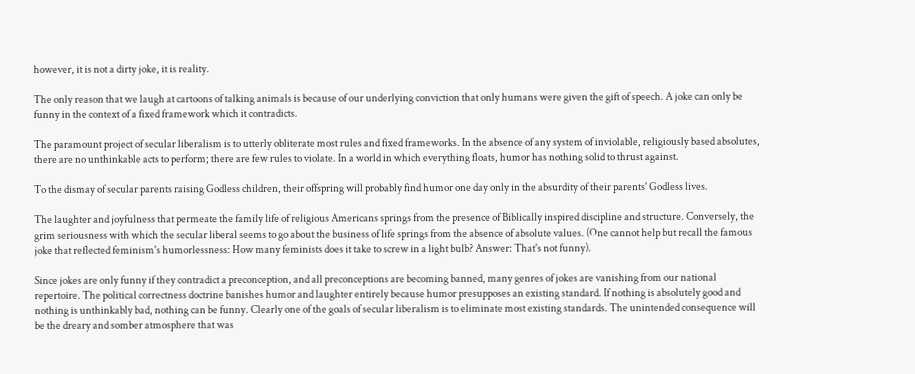however, it is not a dirty joke, it is reality.

The only reason that we laugh at cartoons of talking animals is because of our underlying conviction that only humans were given the gift of speech. A joke can only be funny in the context of a fixed framework which it contradicts.

The paramount project of secular liberalism is to utterly obliterate most rules and fixed frameworks. In the absence of any system of inviolable, religiously based absolutes, there are no unthinkable acts to perform; there are few rules to violate. In a world in which everything floats, humor has nothing solid to thrust against.

To the dismay of secular parents raising Godless children, their offspring will probably find humor one day only in the absurdity of their parents' Godless lives.

The laughter and joyfulness that permeate the family life of religious Americans springs from the presence of Biblically inspired discipline and structure. Conversely, the grim seriousness with which the secular liberal seems to go about the business of life springs from the absence of absolute values. (One cannot help but recall the famous joke that reflected feminism's humorlessness: How many feminists does it take to screw in a light bulb? Answer: That's not funny).

Since jokes are only funny if they contradict a preconception, and all preconceptions are becoming banned, many genres of jokes are vanishing from our national repertoire. The political correctness doctrine banishes humor and laughter entirely because humor presupposes an existing standard. If nothing is absolutely good and nothing is unthinkably bad, nothing can be funny. Clearly one of the goals of secular liberalism is to eliminate most existing standards. The unintended consequence will be the dreary and somber atmosphere that was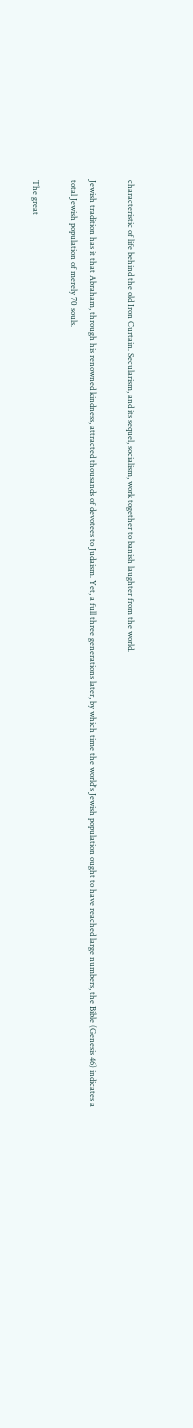characteristic of life behind the old Iron Curtain. Secularism, and its sequel, socialism, work together to banish laughter from the world.

Jewish tradition has it that Abraham, through his renowned kindness, attracted thousands of devotees to Judaism. Yet, a full three generations later, by which time the world's Jewish population ought to have reached large numbers, the Bible (Genesis 46) indicates a total Jewish population of merely 70 souls.

The great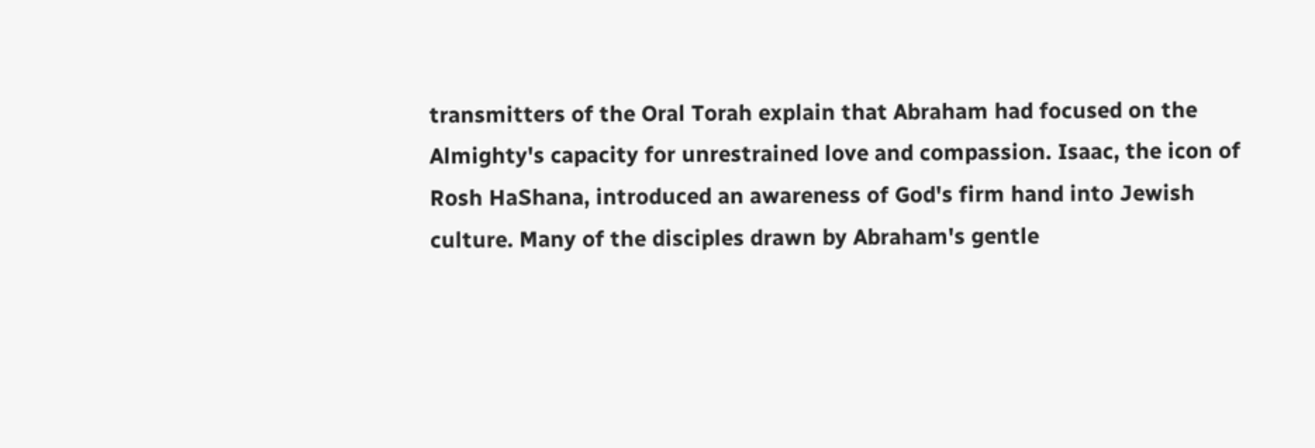transmitters of the Oral Torah explain that Abraham had focused on the Almighty's capacity for unrestrained love and compassion. Isaac, the icon of Rosh HaShana, introduced an awareness of God's firm hand into Jewish culture. Many of the disciples drawn by Abraham's gentle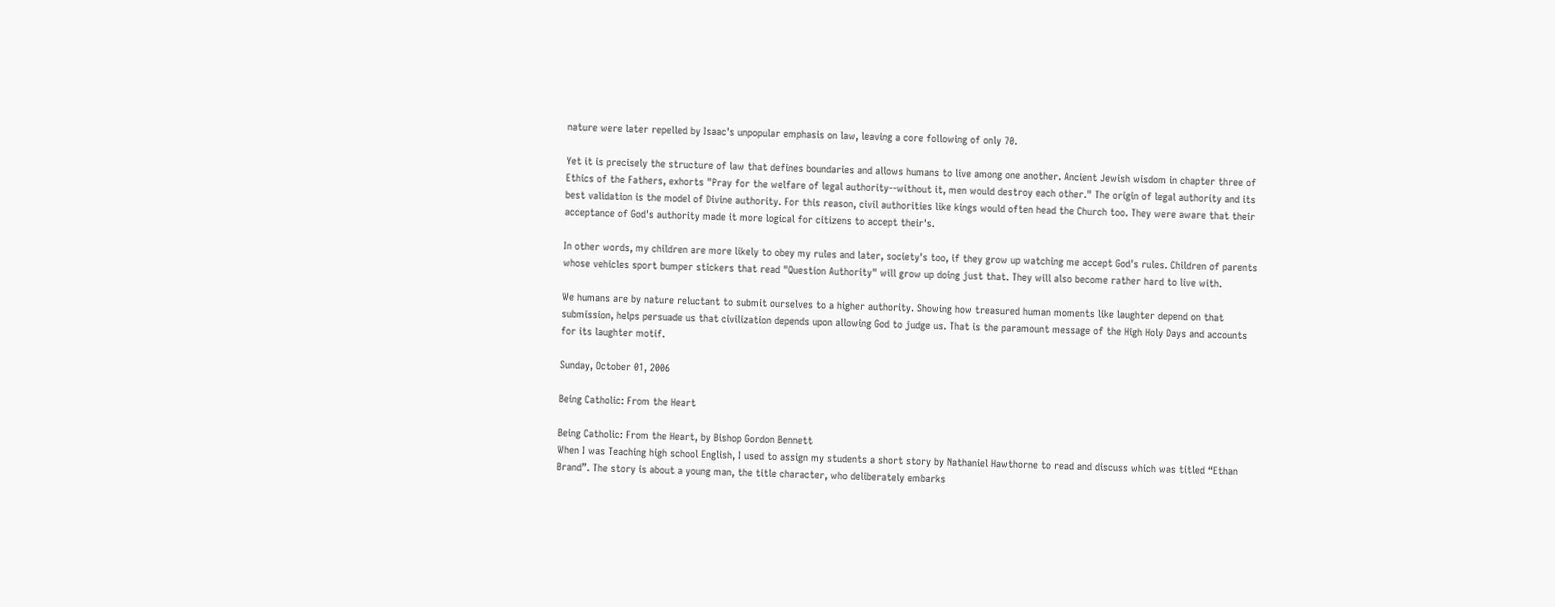nature were later repelled by Isaac's unpopular emphasis on law, leaving a core following of only 70.

Yet it is precisely the structure of law that defines boundaries and allows humans to live among one another. Ancient Jewish wisdom in chapter three of Ethics of the Fathers, exhorts "Pray for the welfare of legal authority--without it, men would destroy each other." The origin of legal authority and its best validation is the model of Divine authority. For this reason, civil authorities like kings would often head the Church too. They were aware that their acceptance of God's authority made it more logical for citizens to accept their's.

In other words, my children are more likely to obey my rules and later, society's too, if they grow up watching me accept God's rules. Children of parents whose vehicles sport bumper stickers that read "Question Authority" will grow up doing just that. They will also become rather hard to live with.

We humans are by nature reluctant to submit ourselves to a higher authority. Showing how treasured human moments like laughter depend on that submission, helps persuade us that civilization depends upon allowing God to judge us. That is the paramount message of the High Holy Days and accounts for its laughter motif.

Sunday, October 01, 2006

Being Catholic: From the Heart

Being Catholic: From the Heart, by Bishop Gordon Bennett
When I was Teaching high school English, I used to assign my students a short story by Nathaniel Hawthorne to read and discuss which was titled “Ethan Brand”. The story is about a young man, the title character, who deliberately embarks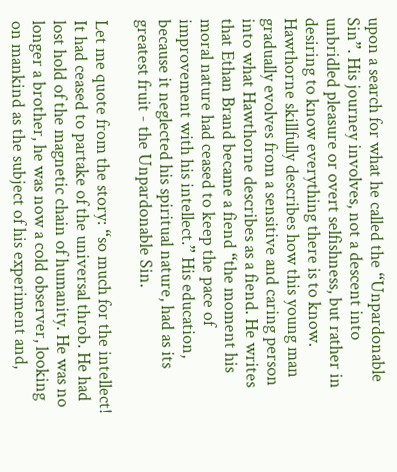upon a search for what he called the “Unpardonable Sin”. His journey involves, not a descent into unbridled pleasure or overt selfishness, but rather in desiring to know everything there is to know. Hawthorne skillfully describes how this young man gradually evolves from a sensitive and caring person into what Hawthorne describes as a fiend. He writes that Ethan Brand became a fiend “the moment his moral nature had ceased to keep the pace of improvement with his intellect.” His education, because it neglected his spiritual nature, had as its greatest fruit - the Unpardonable Sin.

Let me quote from the story: “so much for the intellect! It had ceased to partake of the universal throb. He had lost hold of the magnetic chain of humanity. He was no longer a brother, he was now a cold observer, looking on mankind as the subject of his experiment and,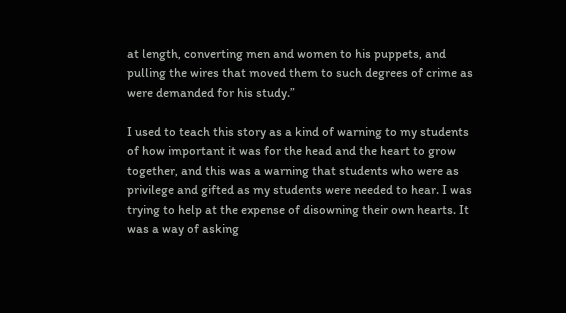at length, converting men and women to his puppets, and pulling the wires that moved them to such degrees of crime as were demanded for his study.”

I used to teach this story as a kind of warning to my students of how important it was for the head and the heart to grow together, and this was a warning that students who were as privilege and gifted as my students were needed to hear. I was trying to help at the expense of disowning their own hearts. It was a way of asking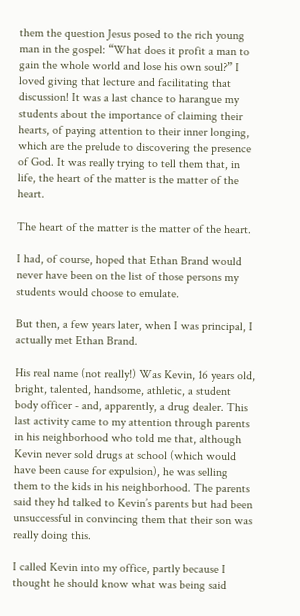them the question Jesus posed to the rich young man in the gospel: “What does it profit a man to gain the whole world and lose his own soul?” I loved giving that lecture and facilitating that discussion! It was a last chance to harangue my students about the importance of claiming their hearts, of paying attention to their inner longing, which are the prelude to discovering the presence of God. It was really trying to tell them that, in life, the heart of the matter is the matter of the heart.

The heart of the matter is the matter of the heart.

I had, of course, hoped that Ethan Brand would never have been on the list of those persons my students would choose to emulate.

But then, a few years later, when I was principal, I actually met Ethan Brand.

His real name (not really!) Was Kevin, 16 years old, bright, talented, handsome, athletic, a student body officer - and, apparently, a drug dealer. This last activity came to my attention through parents in his neighborhood who told me that, although Kevin never sold drugs at school (which would have been cause for expulsion), he was selling them to the kids in his neighborhood. The parents said they hd talked to Kevin’s parents but had been unsuccessful in convincing them that their son was really doing this.

I called Kevin into my office, partly because I thought he should know what was being said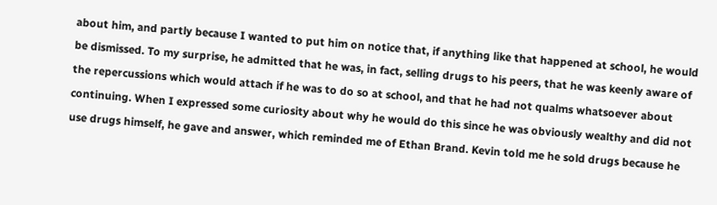about him, and partly because I wanted to put him on notice that, if anything like that happened at school, he would be dismissed. To my surprise, he admitted that he was, in fact, selling drugs to his peers, that he was keenly aware of the repercussions which would attach if he was to do so at school, and that he had not qualms whatsoever about continuing. When I expressed some curiosity about why he would do this since he was obviously wealthy and did not use drugs himself, he gave and answer, which reminded me of Ethan Brand. Kevin told me he sold drugs because he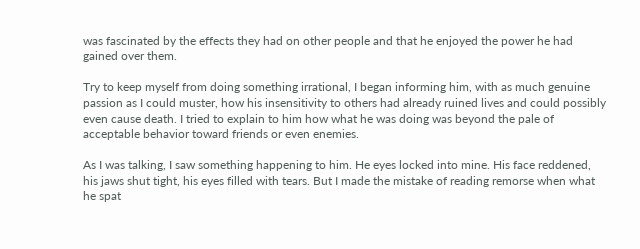was fascinated by the effects they had on other people and that he enjoyed the power he had gained over them.

Try to keep myself from doing something irrational, I began informing him, with as much genuine passion as I could muster, how his insensitivity to others had already ruined lives and could possibly even cause death. I tried to explain to him how what he was doing was beyond the pale of acceptable behavior toward friends or even enemies.

As I was talking, I saw something happening to him. He eyes locked into mine. His face reddened, his jaws shut tight, his eyes filled with tears. But I made the mistake of reading remorse when what he spat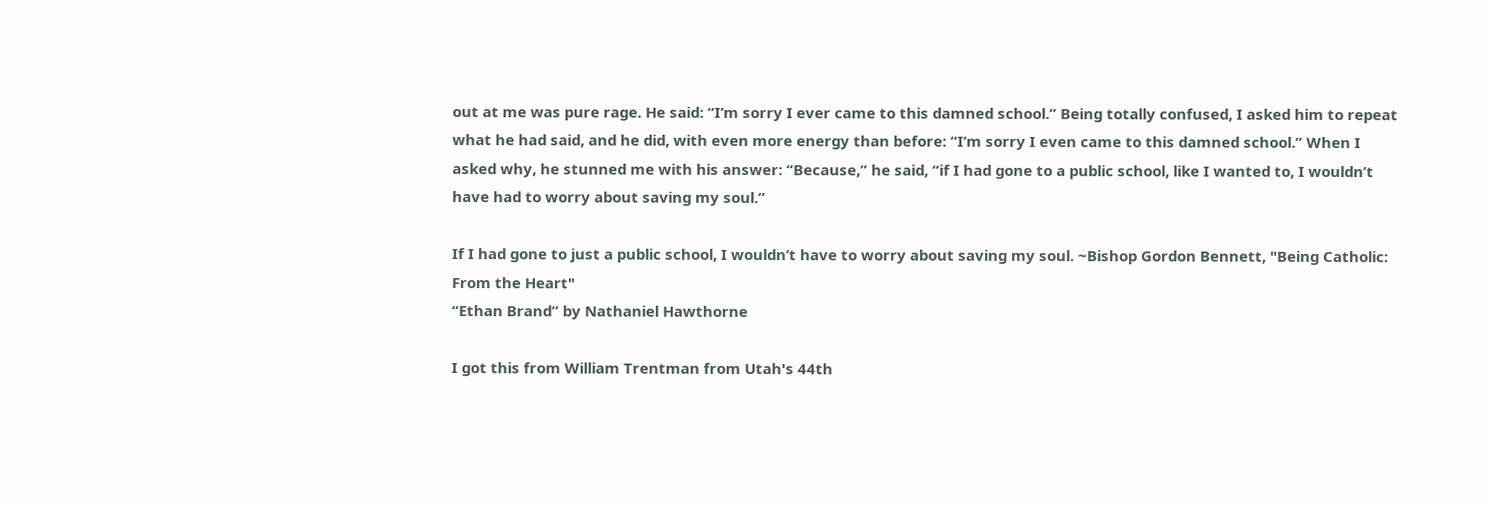out at me was pure rage. He said: “I’m sorry I ever came to this damned school.” Being totally confused, I asked him to repeat what he had said, and he did, with even more energy than before: “I’m sorry I even came to this damned school.” When I asked why, he stunned me with his answer: “Because,” he said, “if I had gone to a public school, like I wanted to, I wouldn’t have had to worry about saving my soul.”

If I had gone to just a public school, I wouldn’t have to worry about saving my soul. ~Bishop Gordon Bennett, "Being Catholic: From the Heart"
“Ethan Brand” by Nathaniel Hawthorne

I got this from William Trentman from Utah's 44th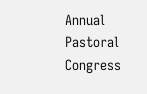Annual Pastoral Congress